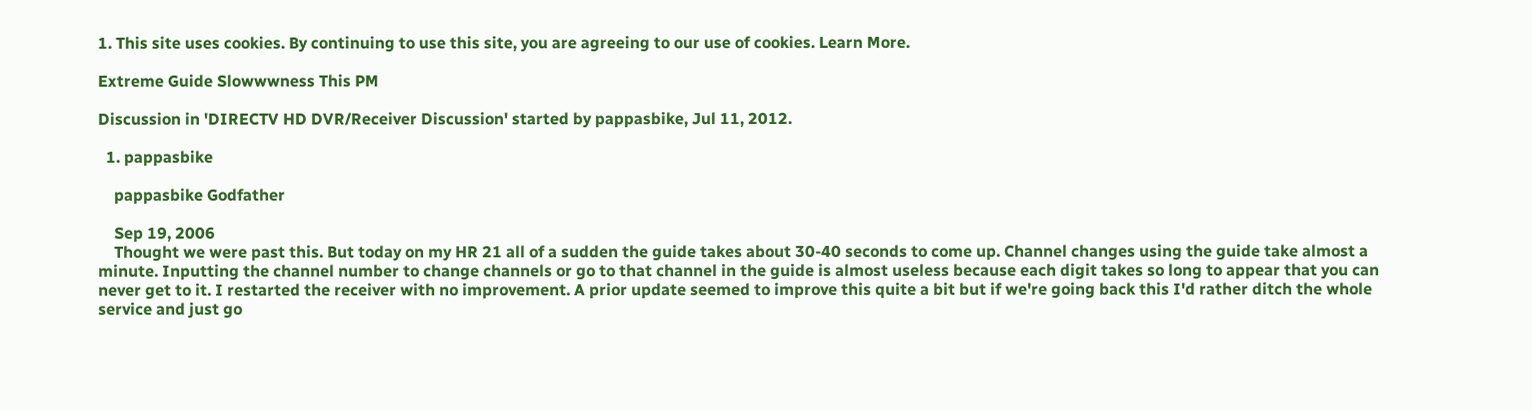1. This site uses cookies. By continuing to use this site, you are agreeing to our use of cookies. Learn More.

Extreme Guide Slowwwness This PM

Discussion in 'DIRECTV HD DVR/Receiver Discussion' started by pappasbike, Jul 11, 2012.

  1. pappasbike

    pappasbike Godfather

    Sep 19, 2006
    Thought we were past this. But today on my HR 21 all of a sudden the guide takes about 30-40 seconds to come up. Channel changes using the guide take almost a minute. Inputting the channel number to change channels or go to that channel in the guide is almost useless because each digit takes so long to appear that you can never get to it. I restarted the receiver with no improvement. A prior update seemed to improve this quite a bit but if we're going back this I'd rather ditch the whole service and just go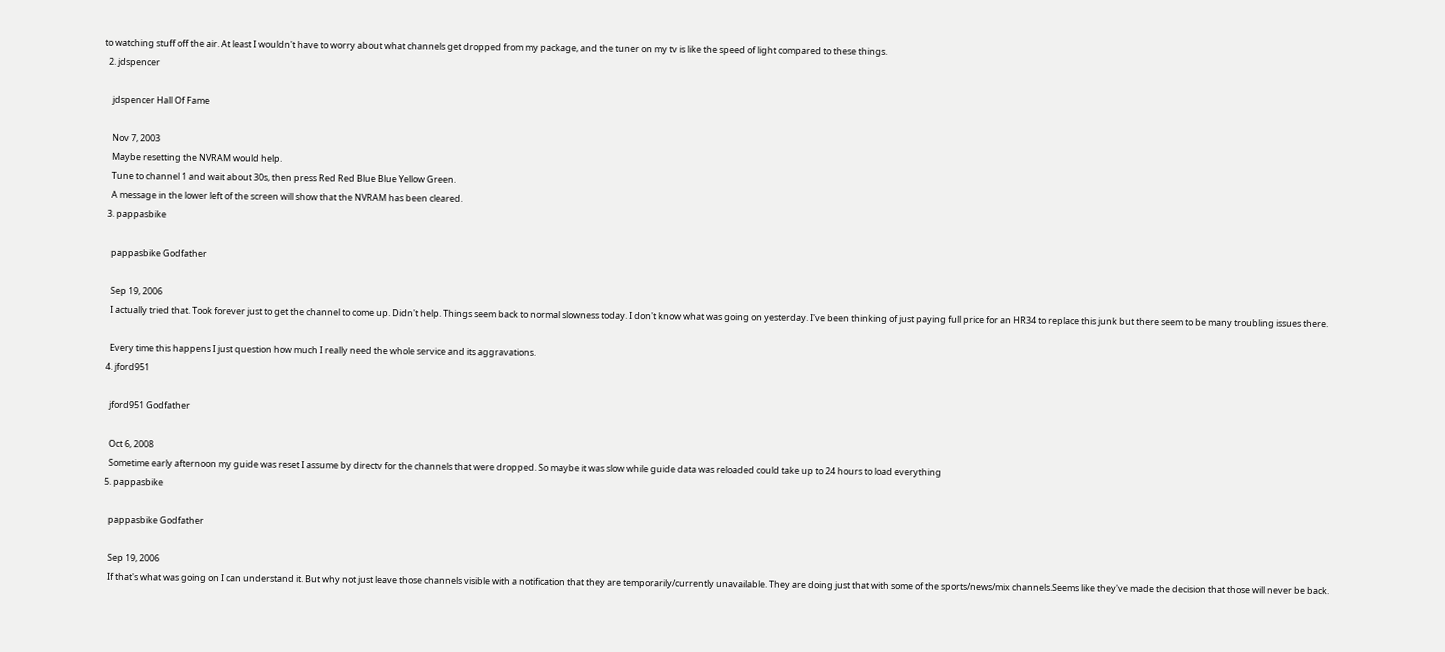to watching stuff off the air. At least I wouldn't have to worry about what channels get dropped from my package, and the tuner on my tv is like the speed of light compared to these things.
  2. jdspencer

    jdspencer Hall Of Fame

    Nov 7, 2003
    Maybe resetting the NVRAM would help.
    Tune to channel 1 and wait about 30s, then press Red Red Blue Blue Yellow Green.
    A message in the lower left of the screen will show that the NVRAM has been cleared.
  3. pappasbike

    pappasbike Godfather

    Sep 19, 2006
    I actually tried that. Took forever just to get the channel to come up. Didn't help. Things seem back to normal slowness today. I don't know what was going on yesterday. I've been thinking of just paying full price for an HR34 to replace this junk but there seem to be many troubling issues there.

    Every time this happens I just question how much I really need the whole service and its aggravations.
  4. jford951

    jford951 Godfather

    Oct 6, 2008
    Sometime early afternoon my guide was reset I assume by directv for the channels that were dropped. So maybe it was slow while guide data was reloaded could take up to 24 hours to load everything
  5. pappasbike

    pappasbike Godfather

    Sep 19, 2006
    If that's what was going on I can understand it. But why not just leave those channels visible with a notification that they are temporarily/currently unavailable. They are doing just that with some of the sports/news/mix channels.Seems like they've made the decision that those will never be back.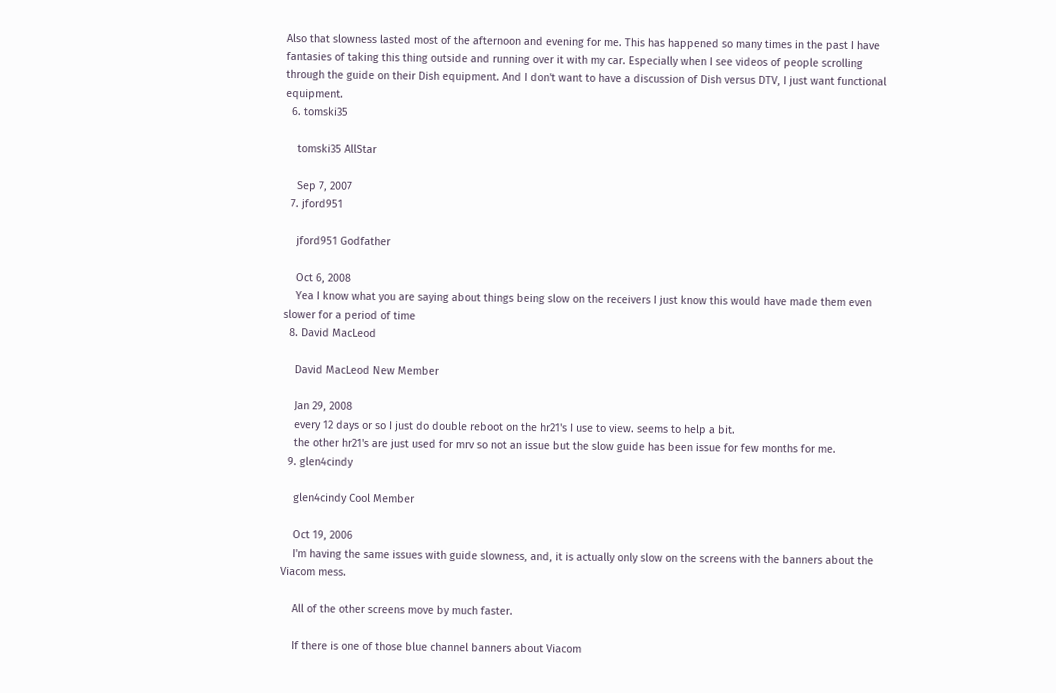Also that slowness lasted most of the afternoon and evening for me. This has happened so many times in the past I have fantasies of taking this thing outside and running over it with my car. Especially when I see videos of people scrolling through the guide on their Dish equipment. And I don't want to have a discussion of Dish versus DTV, I just want functional equipment.
  6. tomski35

    tomski35 AllStar

    Sep 7, 2007
  7. jford951

    jford951 Godfather

    Oct 6, 2008
    Yea I know what you are saying about things being slow on the receivers I just know this would have made them even slower for a period of time
  8. David MacLeod

    David MacLeod New Member

    Jan 29, 2008
    every 12 days or so I just do double reboot on the hr21's I use to view. seems to help a bit.
    the other hr21's are just used for mrv so not an issue but the slow guide has been issue for few months for me.
  9. glen4cindy

    glen4cindy Cool Member

    Oct 19, 2006
    I'm having the same issues with guide slowness, and, it is actually only slow on the screens with the banners about the Viacom mess.

    All of the other screens move by much faster.

    If there is one of those blue channel banners about Viacom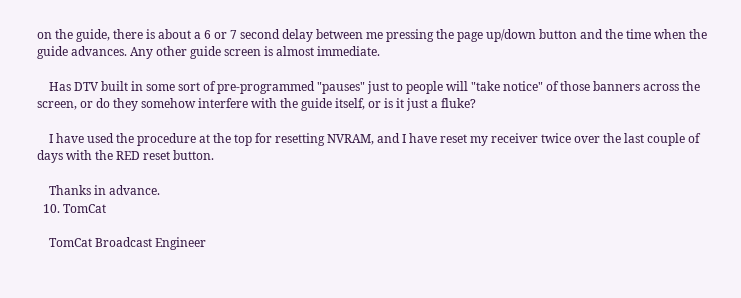on the guide, there is about a 6 or 7 second delay between me pressing the page up/down button and the time when the guide advances. Any other guide screen is almost immediate.

    Has DTV built in some sort of pre-programmed "pauses" just to people will "take notice" of those banners across the screen, or do they somehow interfere with the guide itself, or is it just a fluke?

    I have used the procedure at the top for resetting NVRAM, and I have reset my receiver twice over the last couple of days with the RED reset button.

    Thanks in advance.
  10. TomCat

    TomCat Broadcast Engineer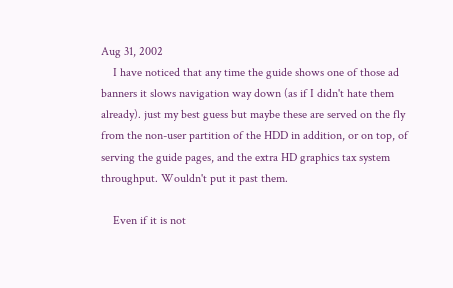Aug 31, 2002
    I have noticed that any time the guide shows one of those ad banners it slows navigation way down (as if I didn't hate them already). just my best guess but maybe these are served on the fly from the non-user partition of the HDD in addition, or on top, of serving the guide pages, and the extra HD graphics tax system throughput. Wouldn't put it past them.

    Even if it is not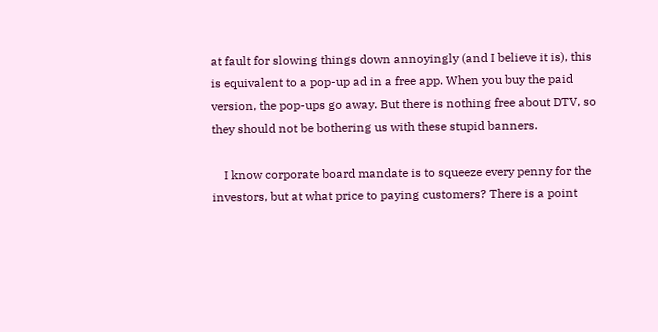at fault for slowing things down annoyingly (and I believe it is), this is equivalent to a pop-up ad in a free app. When you buy the paid version, the pop-ups go away. But there is nothing free about DTV, so they should not be bothering us with these stupid banners.

    I know corporate board mandate is to squeeze every penny for the investors, but at what price to paying customers? There is a point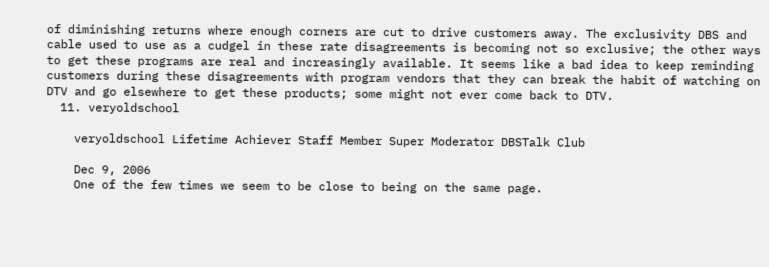of diminishing returns where enough corners are cut to drive customers away. The exclusivity DBS and cable used to use as a cudgel in these rate disagreements is becoming not so exclusive; the other ways to get these programs are real and increasingly available. It seems like a bad idea to keep reminding customers during these disagreements with program vendors that they can break the habit of watching on DTV and go elsewhere to get these products; some might not ever come back to DTV.
  11. veryoldschool

    veryoldschool Lifetime Achiever Staff Member Super Moderator DBSTalk Club

    Dec 9, 2006
    One of the few times we seem to be close to being on the same page.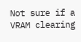Not sure if a VRAM clearing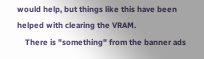would help, but things like this have been helped with clearing the VRAM.
    There is "something" from the banner ads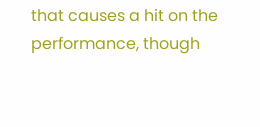that causes a hit on the performance, though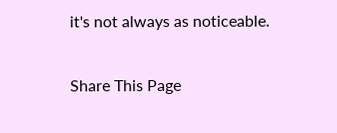it's not always as noticeable.

Share This Page